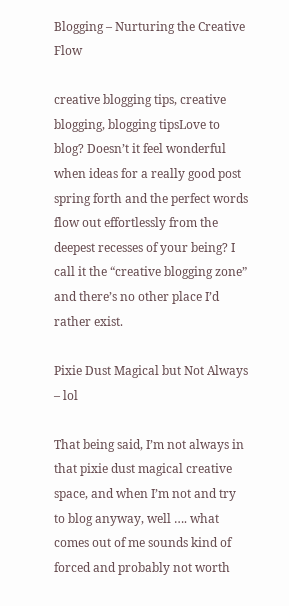Blogging – Nurturing the Creative Flow

creative blogging tips, creative blogging, blogging tipsLove to blog? Doesn’t it feel wonderful when ideas for a really good post spring forth and the perfect words flow out effortlessly from the deepest recesses of your being? I call it the “creative blogging zone” and there’s no other place I’d rather exist.

Pixie Dust Magical but Not Always – lol

That being said, I’m not always in that pixie dust magical creative space, and when I’m not and try to blog anyway, well …. what comes out of me sounds kind of forced and probably not worth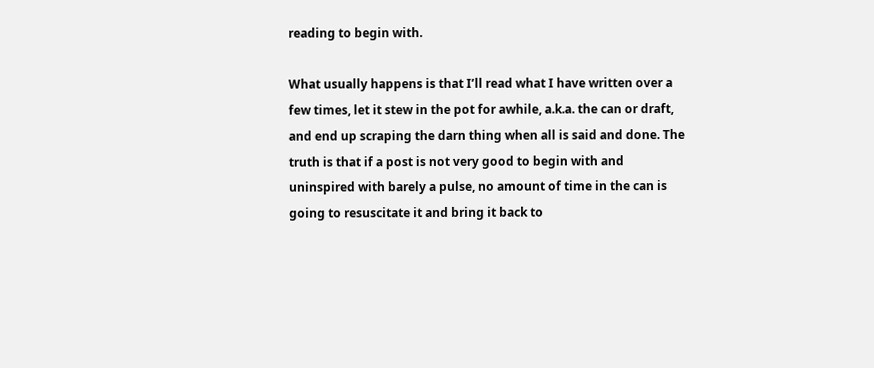reading to begin with.

What usually happens is that I’ll read what I have written over a few times, let it stew in the pot for awhile, a.k.a. the can or draft, and end up scraping the darn thing when all is said and done. The truth is that if a post is not very good to begin with and uninspired with barely a pulse, no amount of time in the can is going to resuscitate it and bring it back to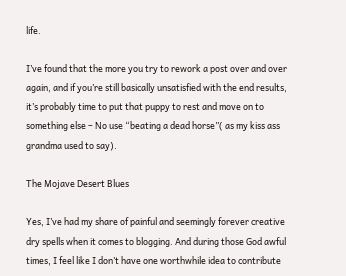life.

I’ve found that the more you try to rework a post over and over again, and if you’re still basically unsatisfied with the end results, it’s probably time to put that puppy to rest and move on to something else – No use “beating a dead horse”( as my kiss ass grandma used to say).

The Mojave Desert Blues

Yes, I’ve had my share of painful and seemingly forever creative dry spells when it comes to blogging. And during those God awful times, I feel like I don’t have one worthwhile idea to contribute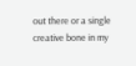out there or a single creative bone in my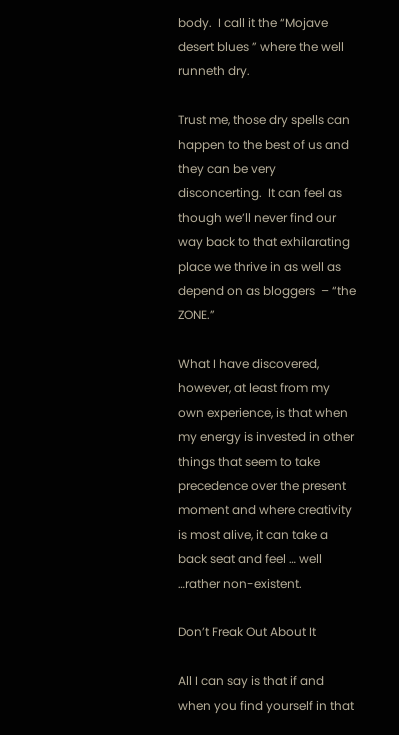body.  I call it the “Mojave desert blues ” where the well runneth dry.

Trust me, those dry spells can happen to the best of us and they can be very disconcerting.  It can feel as though we’ll never find our way back to that exhilarating place we thrive in as well as depend on as bloggers  – “the ZONE.”

What I have discovered, however, at least from my own experience, is that when my energy is invested in other things that seem to take precedence over the present moment and where creativity is most alive, it can take a back seat and feel … well …rather non-existent.

Don’t Freak Out About It

All I can say is that if and when you find yourself in that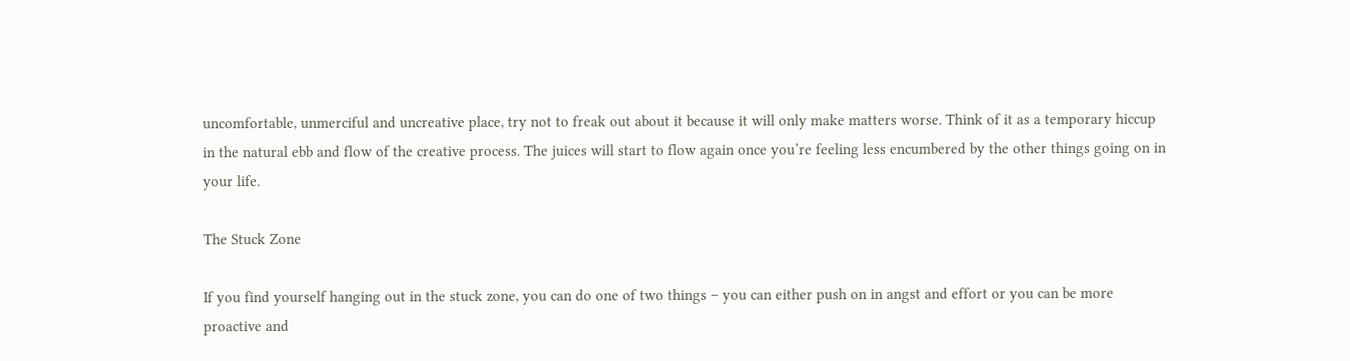uncomfortable, unmerciful and uncreative place, try not to freak out about it because it will only make matters worse. Think of it as a temporary hiccup in the natural ebb and flow of the creative process. The juices will start to flow again once you’re feeling less encumbered by the other things going on in your life.

The Stuck Zone

If you find yourself hanging out in the stuck zone, you can do one of two things – you can either push on in angst and effort or you can be more proactive and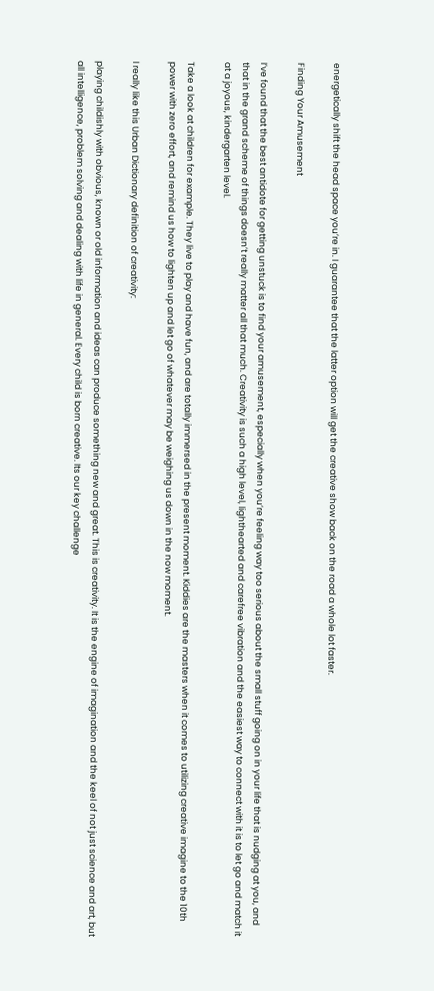energetically shift the head space you’re in. I guarantee that the latter option will get the creative show back on the road a whole lot faster.

Finding Your Amusement

I’ve found that the best antidote for getting unstuck is to find your amusement, especially when you’re feeling way too serious about the small stuff going on in your life that is nudging at you, and that in the grand scheme of things doesn’t really matter all that much. Creativity is such a high level, lighthearted and carefree vibration and the easiest way to connect with it is to let go and match it at a joyous, kindergarten level.

Take a look at children for example. They live to play and have fun, and are totally immersed in the present moment. Kiddies are the masters when it comes to utilizing creative imagine to the 10th power with zero effort, and remind us how to lighten up and let go of whatever may be weighing us down in the now moment.

I really like this Urban Dictionary definition of creativity:

playing childishly with obvious, known or old information and ideas can produce something new and great. This is creativity. It is the engine of imagination and the keel of not just science and art, but all intelligence, problem solving and dealing with life in general. Every child is born creative. Its our key challenge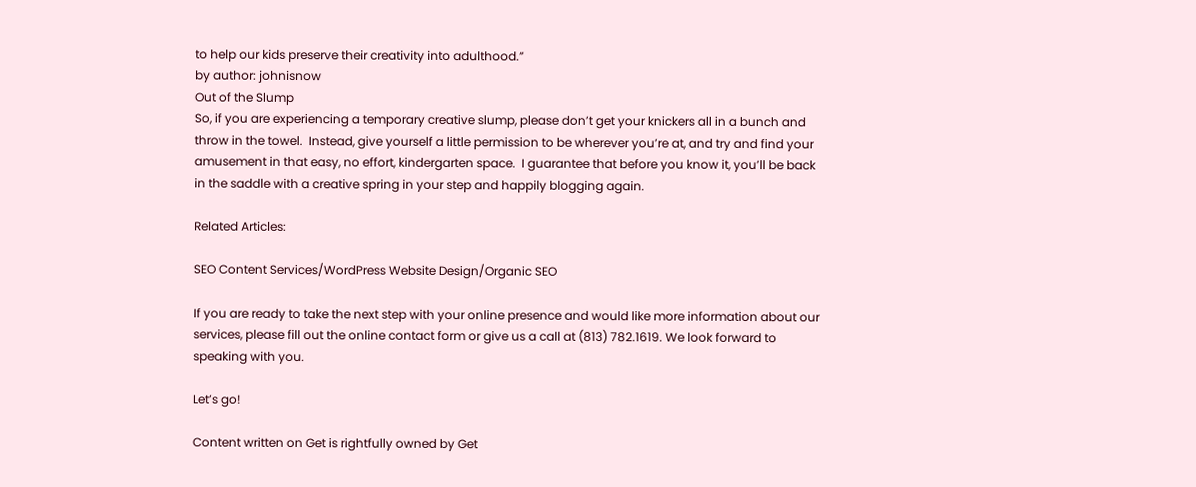to help our kids preserve their creativity into adulthood.”
by author: johnisnow
Out of the Slump
So, if you are experiencing a temporary creative slump, please don’t get your knickers all in a bunch and throw in the towel.  Instead, give yourself a little permission to be wherever you’re at, and try and find your amusement in that easy, no effort, kindergarten space.  I guarantee that before you know it, you’ll be back in the saddle with a creative spring in your step and happily blogging again.

Related Articles:

SEO Content Services/WordPress Website Design/Organic SEO

If you are ready to take the next step with your online presence and would like more information about our services, please fill out the online contact form or give us a call at (813) 782.1619. We look forward to speaking with you.

Let’s go!

Content written on Get is rightfully owned by Get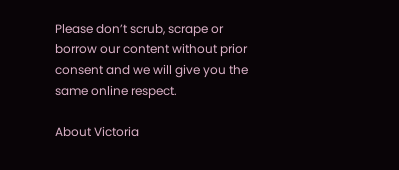Please don’t scrub, scrape or borrow our content without prior consent and we will give you the same online respect.

About Victoria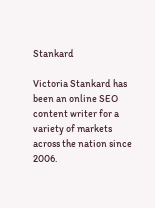Stankard

Victoria Stankard has been an online SEO content writer for a variety of markets across the nation since 2006.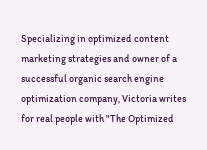Specializing in optimized content marketing strategies and owner of a successful organic search engine optimization company, Victoria writes for real people with "The Optimized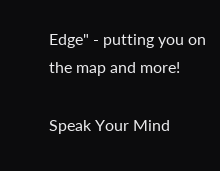Edge" - putting you on the map and more!

Speak Your Mind